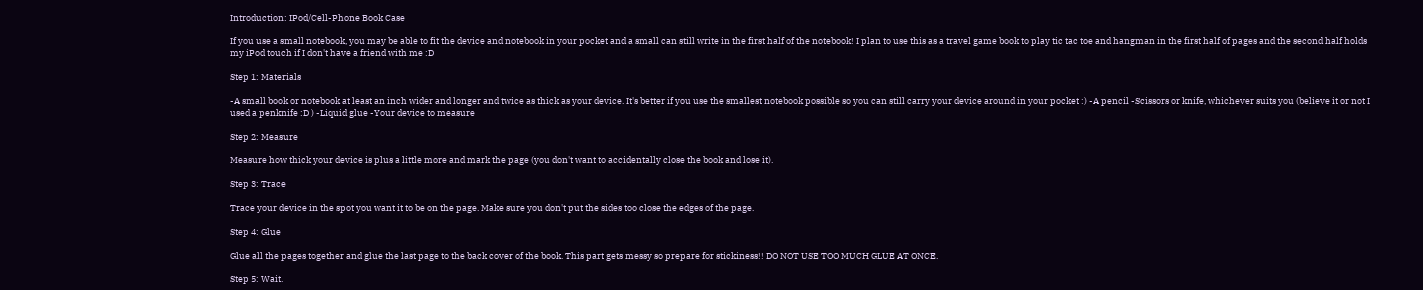Introduction: IPod/Cell-Phone Book Case

If you use a small notebook, you may be able to fit the device and notebook in your pocket and a small can still write in the first half of the notebook! I plan to use this as a travel game book to play tic tac toe and hangman in the first half of pages and the second half holds my iPod touch if I don't have a friend with me :D

Step 1: Materials

-A small book or notebook at least an inch wider and longer and twice as thick as your device. It's better if you use the smallest notebook possible so you can still carry your device around in your pocket :) -A pencil -Scissors or knife, whichever suits you (believe it or not I used a penknife :D ) -Liquid glue -Your device to measure

Step 2: Measure

Measure how thick your device is plus a little more and mark the page (you don't want to accidentally close the book and lose it).

Step 3: Trace

Trace your device in the spot you want it to be on the page. Make sure you don't put the sides too close the edges of the page.

Step 4: Glue

Glue all the pages together and glue the last page to the back cover of the book. This part gets messy so prepare for stickiness!! DO NOT USE TOO MUCH GLUE AT ONCE.

Step 5: Wait.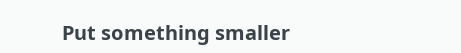Put something smaller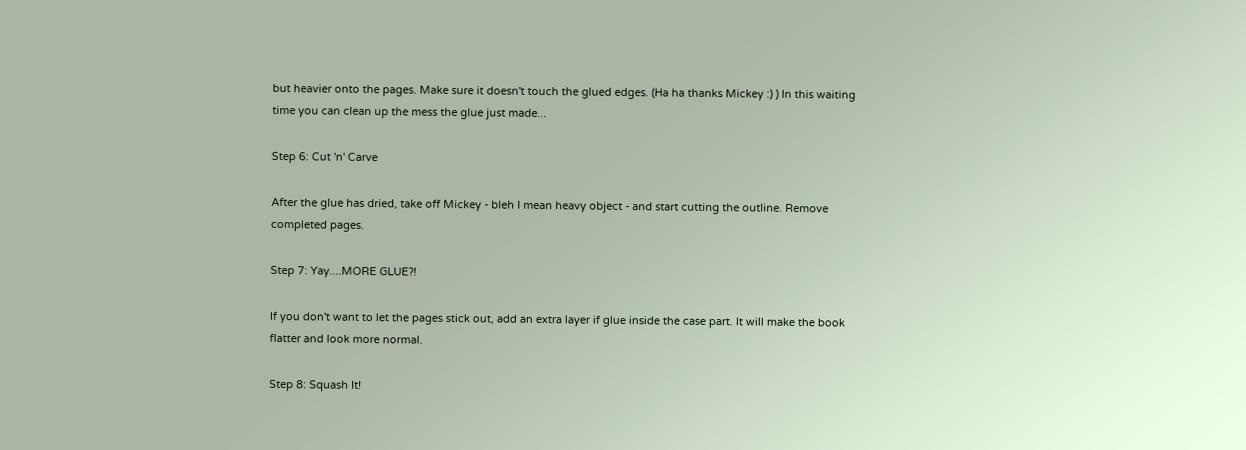but heavier onto the pages. Make sure it doesn't touch the glued edges. (Ha ha thanks Mickey :) ) In this waiting time you can clean up the mess the glue just made...

Step 6: Cut 'n' Carve

After the glue has dried, take off Mickey - bleh I mean heavy object - and start cutting the outline. Remove completed pages.

Step 7: Yay....MORE GLUE?!

If you don't want to let the pages stick out, add an extra layer if glue inside the case part. It will make the book flatter and look more normal.

Step 8: Squash It!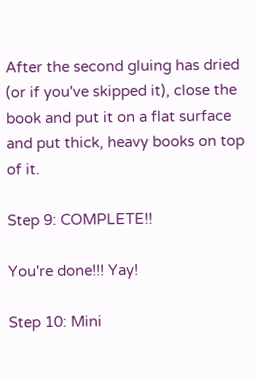After the second gluing has dried (or if you've skipped it), close the book and put it on a flat surface and put thick, heavy books on top of it.

Step 9: COMPLETE!!

You're done!!! Yay!

Step 10: Mini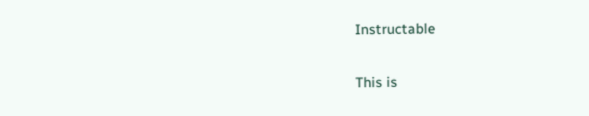Instructable

This is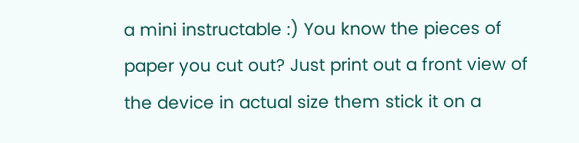a mini instructable :) You know the pieces of paper you cut out? Just print out a front view of the device in actual size them stick it on a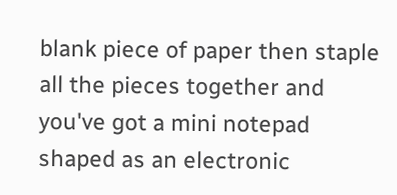blank piece of paper then staple all the pieces together and you've got a mini notepad shaped as an electronic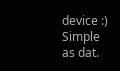device :) Simple as dat.